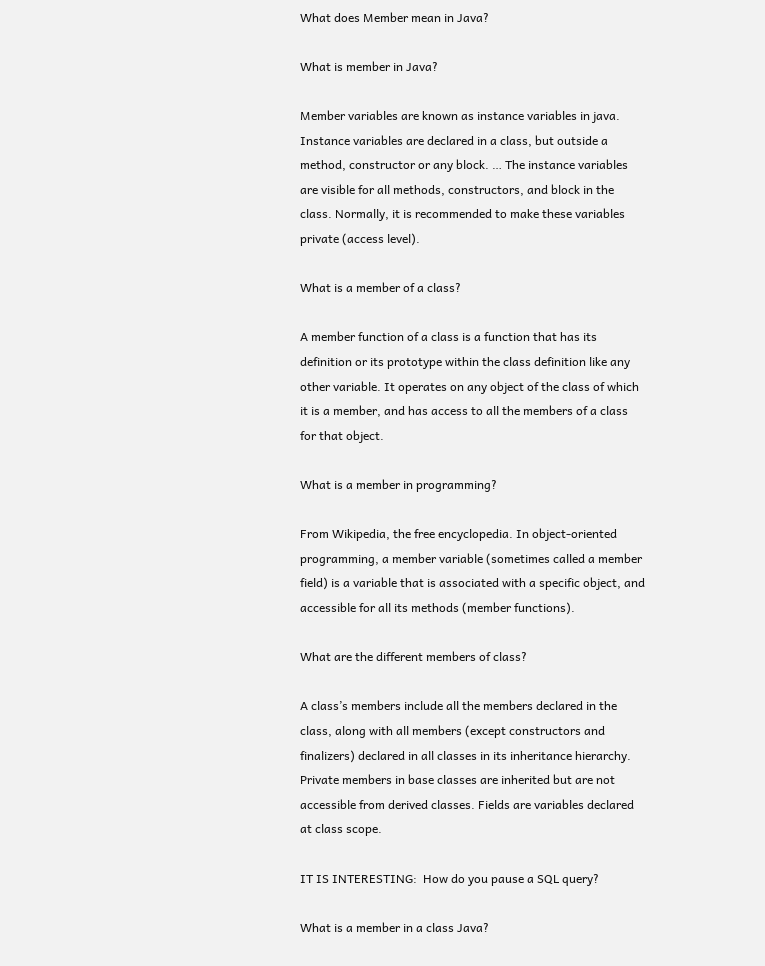What does Member mean in Java?

What is member in Java?

Member variables are known as instance variables in java. Instance variables are declared in a class, but outside a method, constructor or any block. … The instance variables are visible for all methods, constructors, and block in the class. Normally, it is recommended to make these variables private (access level).

What is a member of a class?

A member function of a class is a function that has its definition or its prototype within the class definition like any other variable. It operates on any object of the class of which it is a member, and has access to all the members of a class for that object.

What is a member in programming?

From Wikipedia, the free encyclopedia. In object-oriented programming, a member variable (sometimes called a member field) is a variable that is associated with a specific object, and accessible for all its methods (member functions).

What are the different members of class?

A class’s members include all the members declared in the class, along with all members (except constructors and finalizers) declared in all classes in its inheritance hierarchy. Private members in base classes are inherited but are not accessible from derived classes. Fields are variables declared at class scope.

IT IS INTERESTING:  How do you pause a SQL query?

What is a member in a class Java?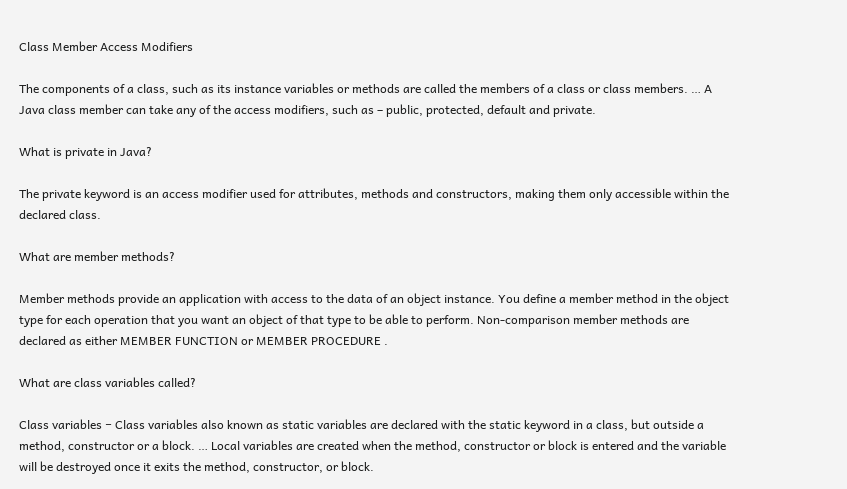Class Member Access Modifiers

The components of a class, such as its instance variables or methods are called the members of a class or class members. … A Java class member can take any of the access modifiers, such as – public, protected, default and private.

What is private in Java?

The private keyword is an access modifier used for attributes, methods and constructors, making them only accessible within the declared class.

What are member methods?

Member methods provide an application with access to the data of an object instance. You define a member method in the object type for each operation that you want an object of that type to be able to perform. Non-comparison member methods are declared as either MEMBER FUNCTION or MEMBER PROCEDURE .

What are class variables called?

Class variables − Class variables also known as static variables are declared with the static keyword in a class, but outside a method, constructor or a block. … Local variables are created when the method, constructor or block is entered and the variable will be destroyed once it exits the method, constructor, or block.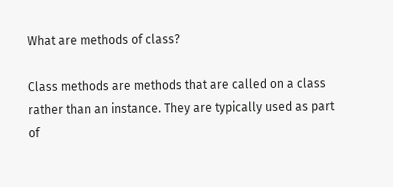What are methods of class?

Class methods are methods that are called on a class rather than an instance. They are typically used as part of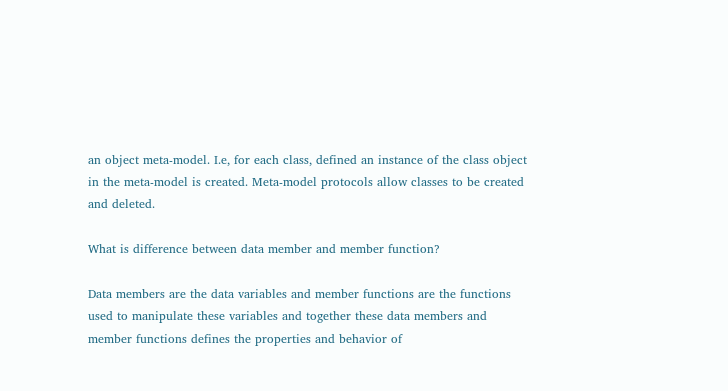an object meta-model. I.e, for each class, defined an instance of the class object in the meta-model is created. Meta-model protocols allow classes to be created and deleted.

What is difference between data member and member function?

Data members are the data variables and member functions are the functions used to manipulate these variables and together these data members and member functions defines the properties and behavior of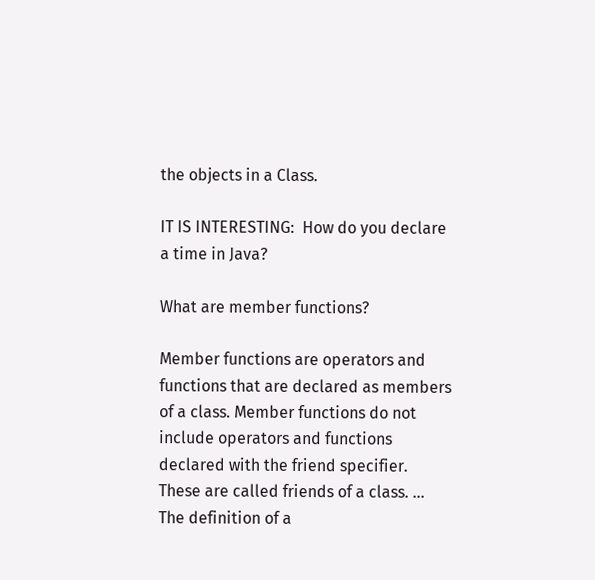the objects in a Class.

IT IS INTERESTING:  How do you declare a time in Java?

What are member functions?

Member functions are operators and functions that are declared as members of a class. Member functions do not include operators and functions declared with the friend specifier. These are called friends of a class. … The definition of a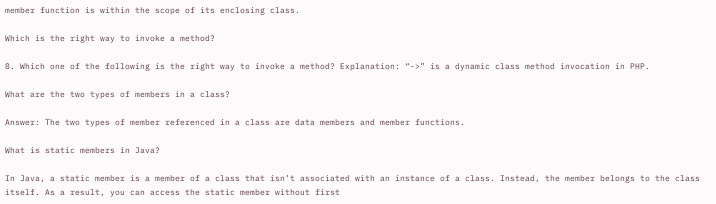member function is within the scope of its enclosing class.

Which is the right way to invoke a method?

8. Which one of the following is the right way to invoke a method? Explanation: “->” is a dynamic class method invocation in PHP.

What are the two types of members in a class?

Answer: The two types of member referenced in a class are data members and member functions.

What is static members in Java?

In Java, a static member is a member of a class that isn’t associated with an instance of a class. Instead, the member belongs to the class itself. As a result, you can access the static member without first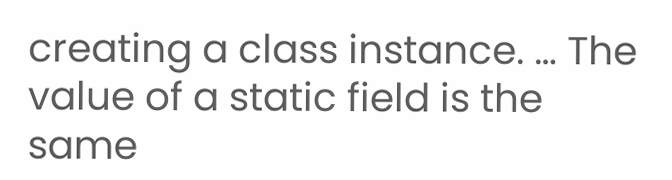creating a class instance. … The value of a static field is the same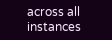across all instances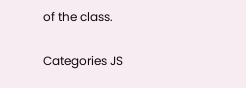of the class.

Categories JS